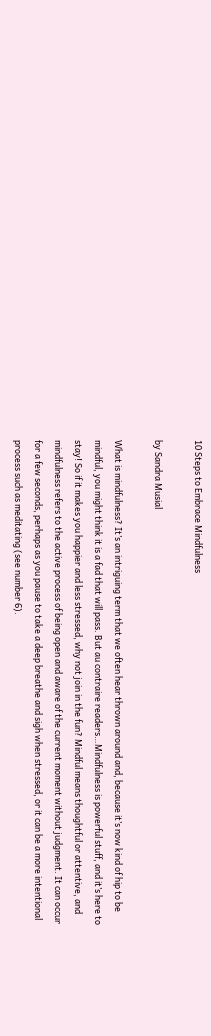10 Steps to Embrace Mindfulness

by Sandra Musial

What is mindfulness? It’s an intriguing term that we often hear thrown around and, because it’s now kind of hip to be mindful, you might think it is a fad that will pass. But au contraire readers…Mindfulness is powerful stuff, and it’s here to stay! So if it makes you happier and less stressed, why not join in the fun? Mindful means thoughtful or attentive, and mindfulness refers to the active process of being open and aware of the current moment without judgment. It can occur for a few seconds, perhaps as you pause to take a deep breathe and sigh when stressed, or it can be a more intentional process such as meditating (see number 6).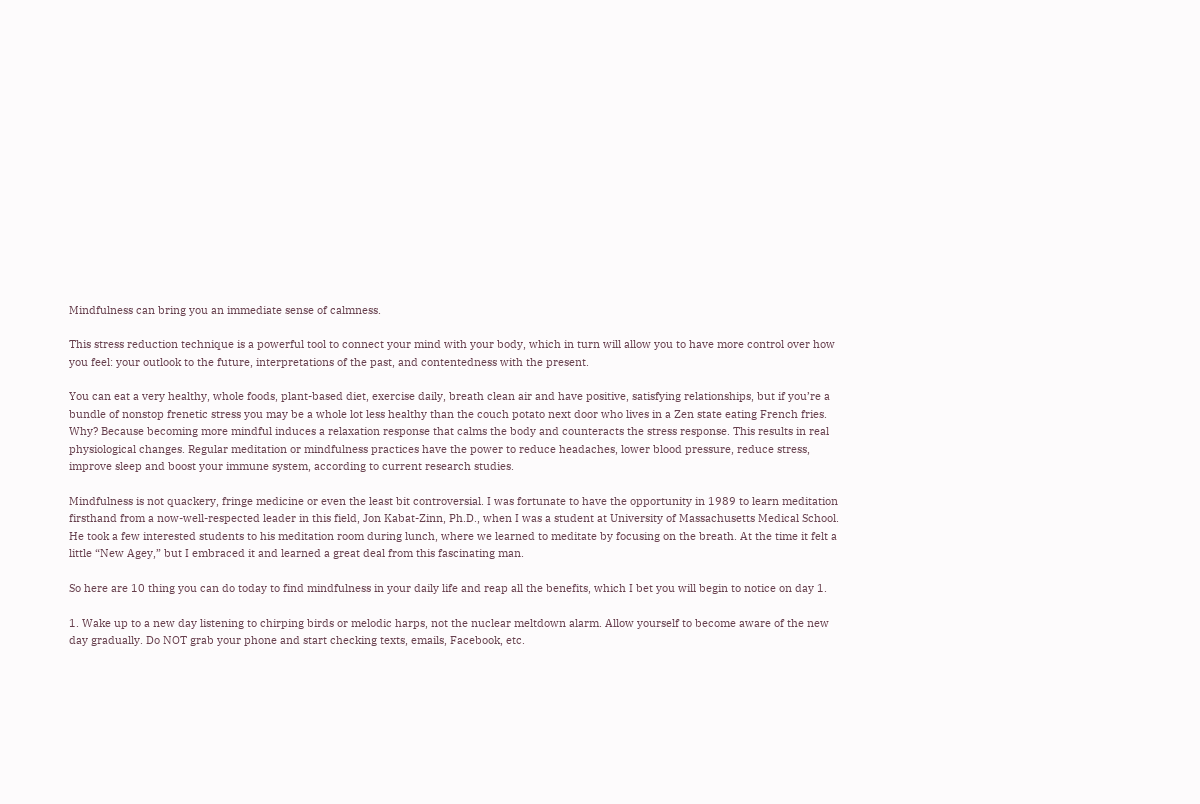Mindfulness can bring you an immediate sense of calmness.

This stress reduction technique is a powerful tool to connect your mind with your body, which in turn will allow you to have more control over how you feel: your outlook to the future, interpretations of the past, and contentedness with the present.

You can eat a very healthy, whole foods, plant-based diet, exercise daily, breath clean air and have positive, satisfying relationships, but if you’re a bundle of nonstop frenetic stress you may be a whole lot less healthy than the couch potato next door who lives in a Zen state eating French fries. Why? Because becoming more mindful induces a relaxation response that calms the body and counteracts the stress response. This results in real physiological changes. Regular meditation or mindfulness practices have the power to reduce headaches, lower blood pressure, reduce stress, improve sleep and boost your immune system, according to current research studies.

Mindfulness is not quackery, fringe medicine or even the least bit controversial. I was fortunate to have the opportunity in 1989 to learn meditation firsthand from a now-well-respected leader in this field, Jon Kabat-Zinn, Ph.D., when I was a student at University of Massachusetts Medical School. He took a few interested students to his meditation room during lunch, where we learned to meditate by focusing on the breath. At the time it felt a little “New Agey,” but I embraced it and learned a great deal from this fascinating man.

So here are 10 thing you can do today to find mindfulness in your daily life and reap all the benefits, which I bet you will begin to notice on day 1.

1. Wake up to a new day listening to chirping birds or melodic harps, not the nuclear meltdown alarm. Allow yourself to become aware of the new day gradually. Do NOT grab your phone and start checking texts, emails, Facebook, etc.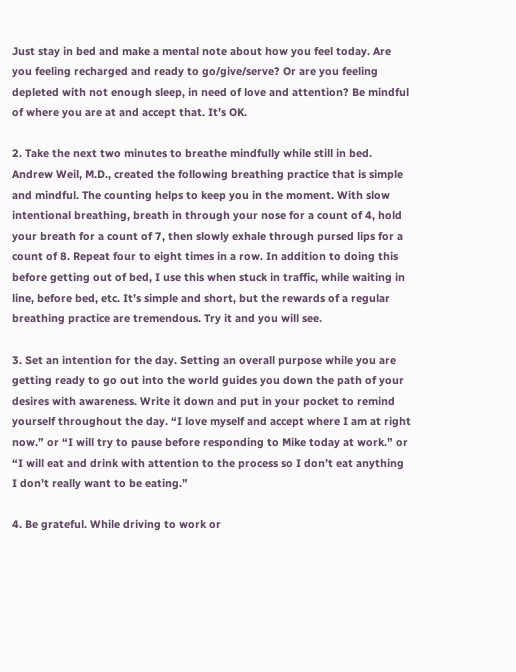Just stay in bed and make a mental note about how you feel today. Are you feeling recharged and ready to go/give/serve? Or are you feeling depleted with not enough sleep, in need of love and attention? Be mindful of where you are at and accept that. It’s OK.

2. Take the next two minutes to breathe mindfully while still in bed. Andrew Weil, M.D., created the following breathing practice that is simple and mindful. The counting helps to keep you in the moment. With slow intentional breathing, breath in through your nose for a count of 4, hold your breath for a count of 7, then slowly exhale through pursed lips for a count of 8. Repeat four to eight times in a row. In addition to doing this before getting out of bed, I use this when stuck in traffic, while waiting in line, before bed, etc. It’s simple and short, but the rewards of a regular breathing practice are tremendous. Try it and you will see.

3. Set an intention for the day. Setting an overall purpose while you are getting ready to go out into the world guides you down the path of your desires with awareness. Write it down and put in your pocket to remind yourself throughout the day. “I love myself and accept where I am at right now.” or “I will try to pause before responding to Mike today at work.” or “I will eat and drink with attention to the process so I don’t eat anything I don’t really want to be eating.”

4. Be grateful. While driving to work or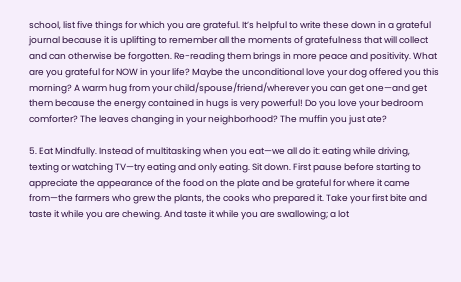school, list five things for which you are grateful. It’s helpful to write these down in a grateful journal because it is uplifting to remember all the moments of gratefulness that will collect and can otherwise be forgotten. Re-reading them brings in more peace and positivity. What are you grateful for NOW in your life? Maybe the unconditional love your dog offered you this morning? A warm hug from your child/spouse/friend/wherever you can get one—and get them because the energy contained in hugs is very powerful! Do you love your bedroom comforter? The leaves changing in your neighborhood? The muffin you just ate?

5. Eat Mindfully. Instead of multitasking when you eat—we all do it: eating while driving, texting or watching TV—try eating and only eating. Sit down. First pause before starting to appreciate the appearance of the food on the plate and be grateful for where it came from—the farmers who grew the plants, the cooks who prepared it. Take your first bite and taste it while you are chewing. And taste it while you are swallowing; a lot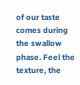of our taste comes during the swallow phase. Feel the texture, the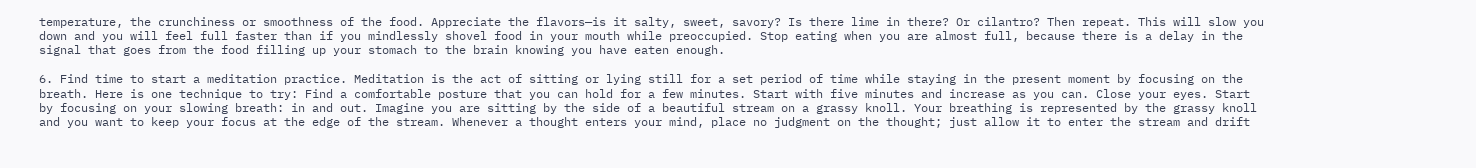temperature, the crunchiness or smoothness of the food. Appreciate the flavors—is it salty, sweet, savory? Is there lime in there? Or cilantro? Then repeat. This will slow you down and you will feel full faster than if you mindlessly shovel food in your mouth while preoccupied. Stop eating when you are almost full, because there is a delay in the signal that goes from the food filling up your stomach to the brain knowing you have eaten enough.

6. Find time to start a meditation practice. Meditation is the act of sitting or lying still for a set period of time while staying in the present moment by focusing on the breath. Here is one technique to try: Find a comfortable posture that you can hold for a few minutes. Start with five minutes and increase as you can. Close your eyes. Start by focusing on your slowing breath: in and out. Imagine you are sitting by the side of a beautiful stream on a grassy knoll. Your breathing is represented by the grassy knoll and you want to keep your focus at the edge of the stream. Whenever a thought enters your mind, place no judgment on the thought; just allow it to enter the stream and drift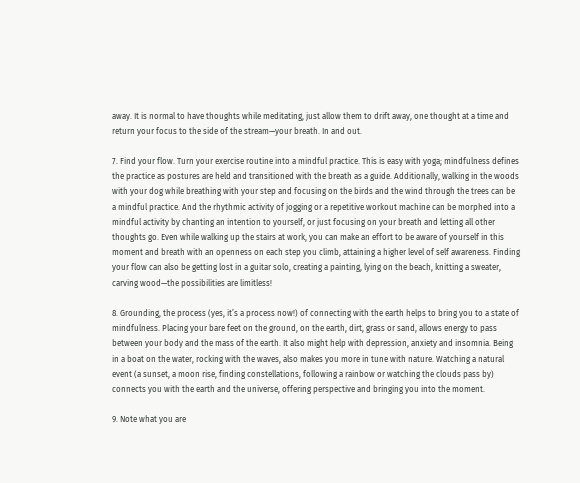away. It is normal to have thoughts while meditating, just allow them to drift away, one thought at a time and return your focus to the side of the stream—your breath. In and out.

7. Find your flow. Turn your exercise routine into a mindful practice. This is easy with yoga; mindfulness defines the practice as postures are held and transitioned with the breath as a guide. Additionally, walking in the woods with your dog while breathing with your step and focusing on the birds and the wind through the trees can be a mindful practice. And the rhythmic activity of jogging or a repetitive workout machine can be morphed into a mindful activity by chanting an intention to yourself, or just focusing on your breath and letting all other thoughts go. Even while walking up the stairs at work, you can make an effort to be aware of yourself in this moment and breath with an openness on each step you climb, attaining a higher level of self awareness. Finding your flow can also be getting lost in a guitar solo, creating a painting, lying on the beach, knitting a sweater, carving wood—the possibilities are limitless!

8. Grounding, the process (yes, it’s a process now!) of connecting with the earth helps to bring you to a state of mindfulness. Placing your bare feet on the ground, on the earth, dirt, grass or sand, allows energy to pass between your body and the mass of the earth. It also might help with depression, anxiety and insomnia. Being in a boat on the water, rocking with the waves, also makes you more in tune with nature. Watching a natural event (a sunset, a moon rise, finding constellations, following a rainbow or watching the clouds pass by) connects you with the earth and the universe, offering perspective and bringing you into the moment.

9. Note what you are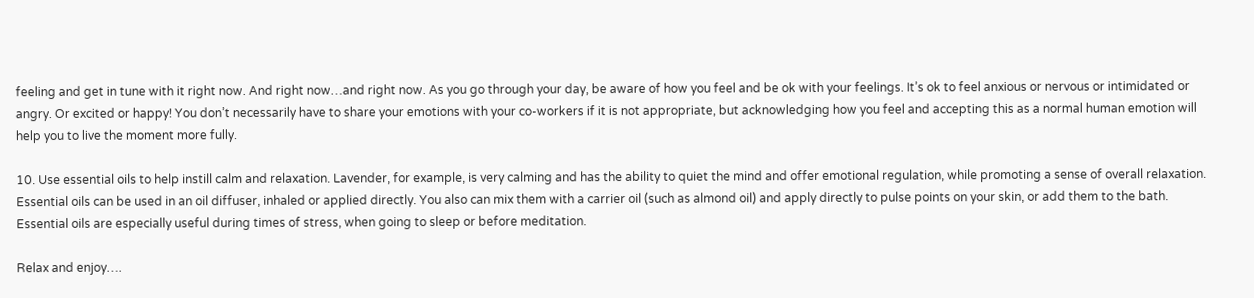feeling and get in tune with it right now. And right now…and right now. As you go through your day, be aware of how you feel and be ok with your feelings. It’s ok to feel anxious or nervous or intimidated or angry. Or excited or happy! You don’t necessarily have to share your emotions with your co-workers if it is not appropriate, but acknowledging how you feel and accepting this as a normal human emotion will help you to live the moment more fully.

10. Use essential oils to help instill calm and relaxation. Lavender, for example, is very calming and has the ability to quiet the mind and offer emotional regulation, while promoting a sense of overall relaxation. Essential oils can be used in an oil diffuser, inhaled or applied directly. You also can mix them with a carrier oil (such as almond oil) and apply directly to pulse points on your skin, or add them to the bath. Essential oils are especially useful during times of stress, when going to sleep or before meditation.

Relax and enjoy….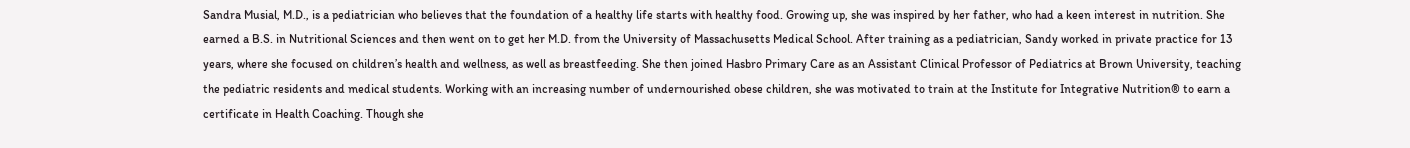Sandra Musial, M.D., is a pediatrician who believes that the foundation of a healthy life starts with healthy food. Growing up, she was inspired by her father, who had a keen interest in nutrition. She earned a B.S. in Nutritional Sciences and then went on to get her M.D. from the University of Massachusetts Medical School. After training as a pediatrician, Sandy worked in private practice for 13 years, where she focused on children’s health and wellness, as well as breastfeeding. She then joined Hasbro Primary Care as an Assistant Clinical Professor of Pediatrics at Brown University, teaching the pediatric residents and medical students. Working with an increasing number of undernourished obese children, she was motivated to train at the Institute for Integrative Nutrition® to earn a certificate in Health Coaching. Though she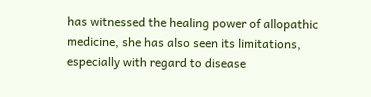has witnessed the healing power of allopathic medicine, she has also seen its limitations, especially with regard to disease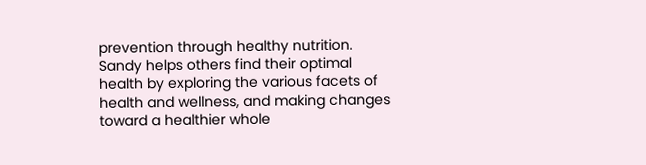prevention through healthy nutrition. Sandy helps others find their optimal health by exploring the various facets of health and wellness, and making changes toward a healthier whole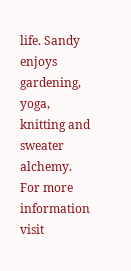life. Sandy enjoys gardening, yoga, knitting and sweater alchemy. For more information visit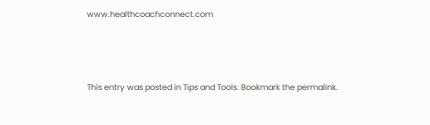www.healthcoachconnect.com



This entry was posted in Tips and Tools. Bookmark the permalink.